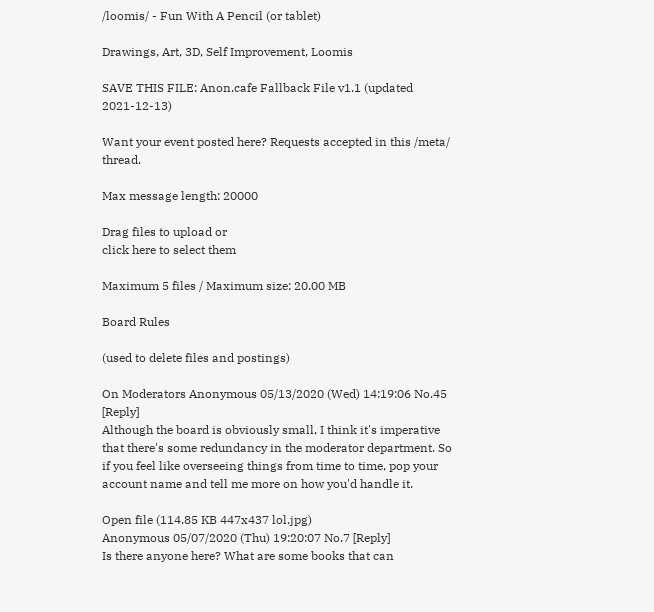/loomis/ - Fun With A Pencil (or tablet)

Drawings, Art, 3D, Self Improvement, Loomis

SAVE THIS FILE: Anon.cafe Fallback File v1.1 (updated 2021-12-13)

Want your event posted here? Requests accepted in this /meta/ thread.

Max message length: 20000

Drag files to upload or
click here to select them

Maximum 5 files / Maximum size: 20.00 MB

Board Rules

(used to delete files and postings)

On Moderators Anonymous 05/13/2020 (Wed) 14:19:06 No.45 [Reply]
Although the board is obviously small, I think it's imperative that there's some redundancy in the moderator department. So if you feel like overseeing things from time to time, pop your account name and tell me more on how you'd handle it.

Open file (114.85 KB 447x437 lol.jpg)
Anonymous 05/07/2020 (Thu) 19:20:07 No.7 [Reply]
Is there anyone here? What are some books that can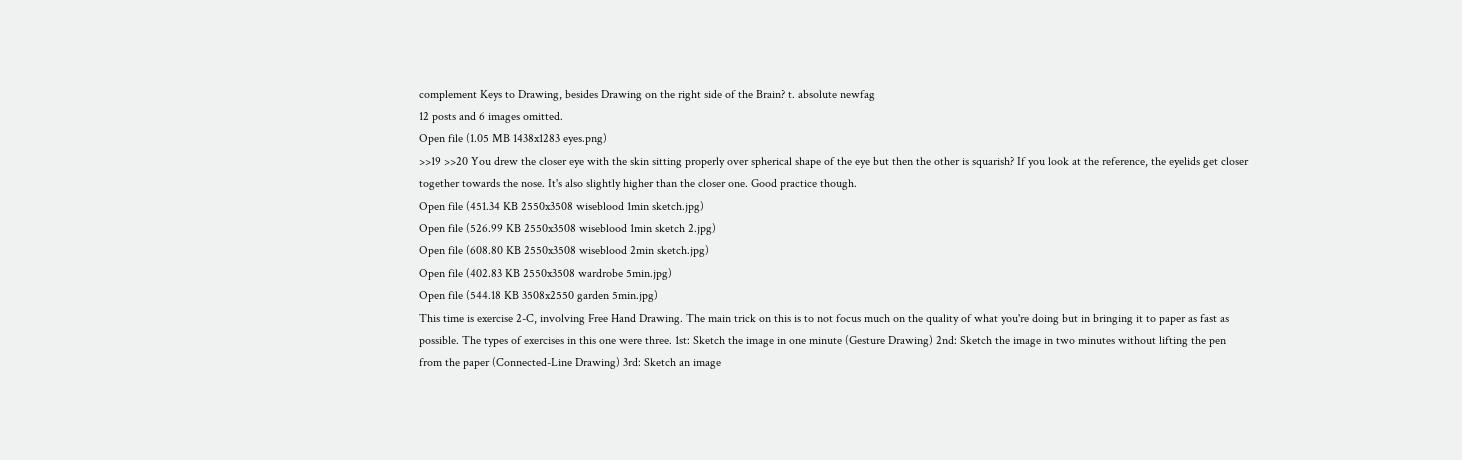complement Keys to Drawing, besides Drawing on the right side of the Brain? t. absolute newfag
12 posts and 6 images omitted.
Open file (1.05 MB 1438x1283 eyes.png)
>>19 >>20 You drew the closer eye with the skin sitting properly over spherical shape of the eye but then the other is squarish? If you look at the reference, the eyelids get closer together towards the nose. It's also slightly higher than the closer one. Good practice though.
Open file (451.34 KB 2550x3508 wiseblood 1min sketch.jpg)
Open file (526.99 KB 2550x3508 wiseblood 1min sketch 2.jpg)
Open file (608.80 KB 2550x3508 wiseblood 2min sketch.jpg)
Open file (402.83 KB 2550x3508 wardrobe 5min.jpg)
Open file (544.18 KB 3508x2550 garden 5min.jpg)
This time is exercise 2-C, involving Free Hand Drawing. The main trick on this is to not focus much on the quality of what you're doing but in bringing it to paper as fast as possible. The types of exercises in this one were three. 1st: Sketch the image in one minute (Gesture Drawing) 2nd: Sketch the image in two minutes without lifting the pen from the paper (Connected-Line Drawing) 3rd: Sketch an image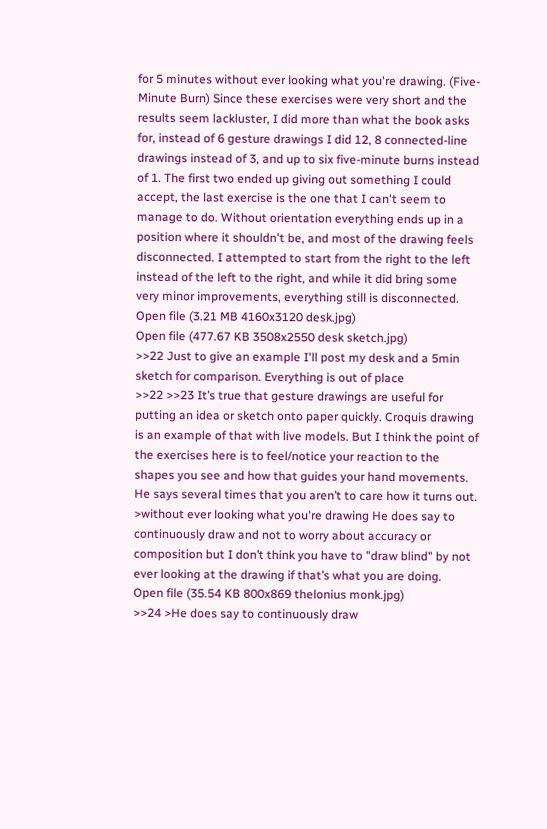for 5 minutes without ever looking what you're drawing. (Five-Minute Burn) Since these exercises were very short and the results seem lackluster, I did more than what the book asks for, instead of 6 gesture drawings I did 12, 8 connected-line drawings instead of 3, and up to six five-minute burns instead of 1. The first two ended up giving out something I could accept, the last exercise is the one that I can't seem to manage to do. Without orientation everything ends up in a position where it shouldn't be, and most of the drawing feels disconnected. I attempted to start from the right to the left instead of the left to the right, and while it did bring some very minor improvements, everything still is disconnected.
Open file (3.21 MB 4160x3120 desk.jpg)
Open file (477.67 KB 3508x2550 desk sketch.jpg)
>>22 Just to give an example I'll post my desk and a 5min sketch for comparison. Everything is out of place
>>22 >>23 It’s true that gesture drawings are useful for putting an idea or sketch onto paper quickly. Croquis drawing is an example of that with live models. But I think the point of the exercises here is to feel/notice your reaction to the shapes you see and how that guides your hand movements. He says several times that you aren’t to care how it turns out. >without ever looking what you're drawing He does say to continuously draw and not to worry about accuracy or composition but I don’t think you have to "draw blind" by not ever looking at the drawing if that’s what you are doing.
Open file (35.54 KB 800x869 thelonius monk.jpg)
>>24 >He does say to continuously draw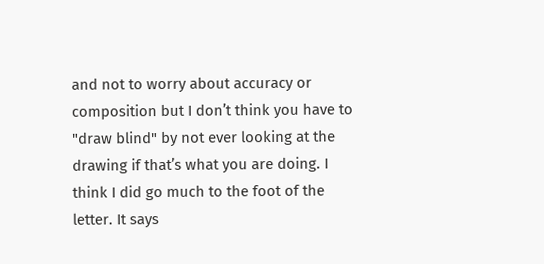and not to worry about accuracy or composition but I don’t think you have to "draw blind" by not ever looking at the drawing if that’s what you are doing. I think I did go much to the foot of the letter. It says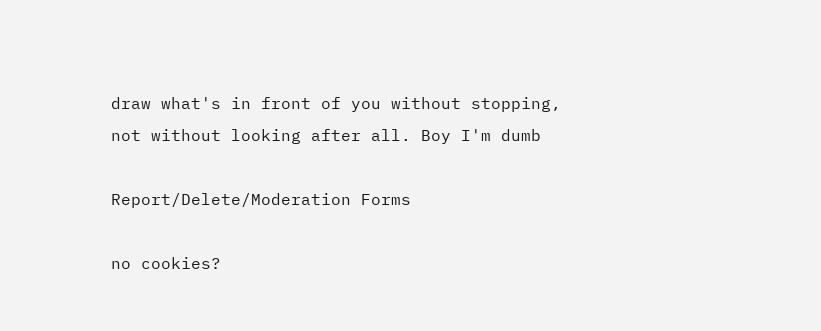draw what's in front of you without stopping, not without looking after all. Boy I'm dumb

Report/Delete/Moderation Forms

no cookies?